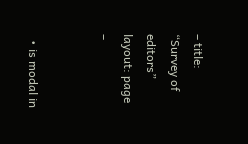– title: “Survey of editors” layout: page –


  • is modal in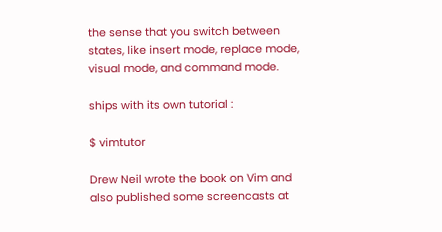the sense that you switch between states, like insert mode, replace mode, visual mode, and command mode.

ships with its own tutorial :

$ vimtutor

Drew Neil wrote the book on Vim and also published some screencasts at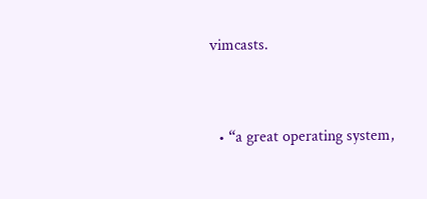vimcasts.


  • “a great operating system,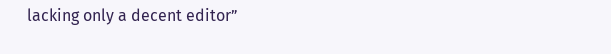lacking only a decent editor”